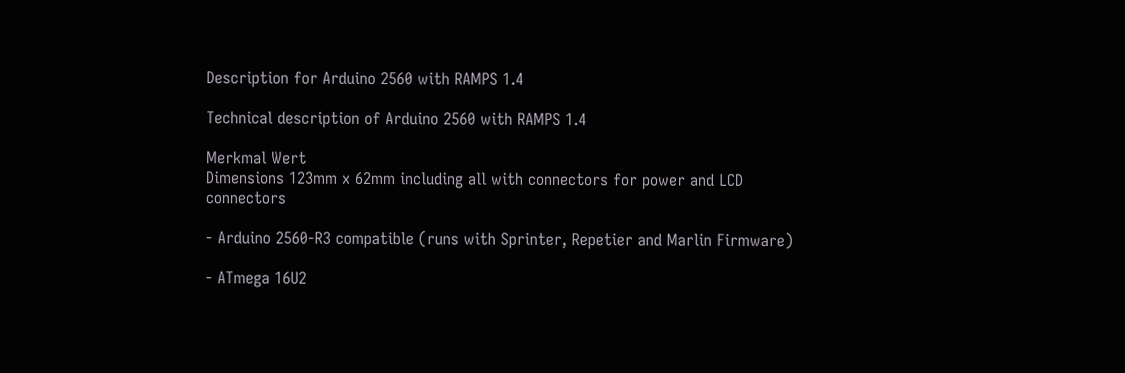Description for Arduino 2560 with RAMPS 1.4

Technical description of Arduino 2560 with RAMPS 1.4

Merkmal Wert
Dimensions 123mm x 62mm including all with connectors for power and LCD connectors

- Arduino 2560-R3 compatible (runs with Sprinter, Repetier and Marlin Firmware)

- ATmega 16U2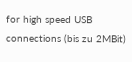for high speed USB connections (bis zu 2MBit)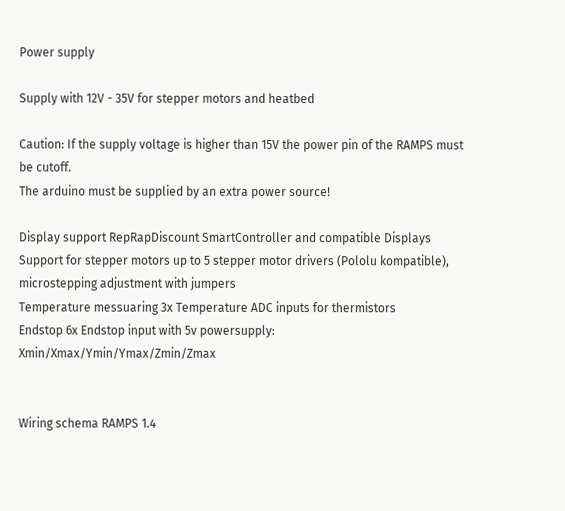Power supply

Supply with 12V - 35V for stepper motors and heatbed

Caution: If the supply voltage is higher than 15V the power pin of the RAMPS must be cutoff.
The arduino must be supplied by an extra power source!

Display support RepRapDiscount SmartController and compatible Displays
Support for stepper motors up to 5 stepper motor drivers (Pololu kompatible), microstepping adjustment with jumpers
Temperature messuaring 3x Temperature ADC inputs for thermistors
Endstop 6x Endstop input with 5v powersupply: Xmin/Xmax/Ymin/Ymax/Zmin/Zmax


Wiring schema RAMPS 1.4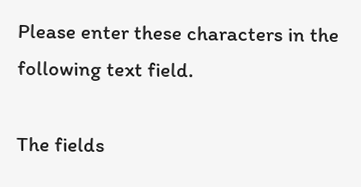Please enter these characters in the following text field.

The fields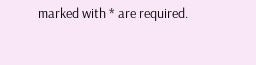marked with * are required.